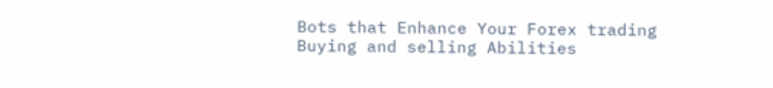Bots that Enhance Your Forex trading Buying and selling Abilities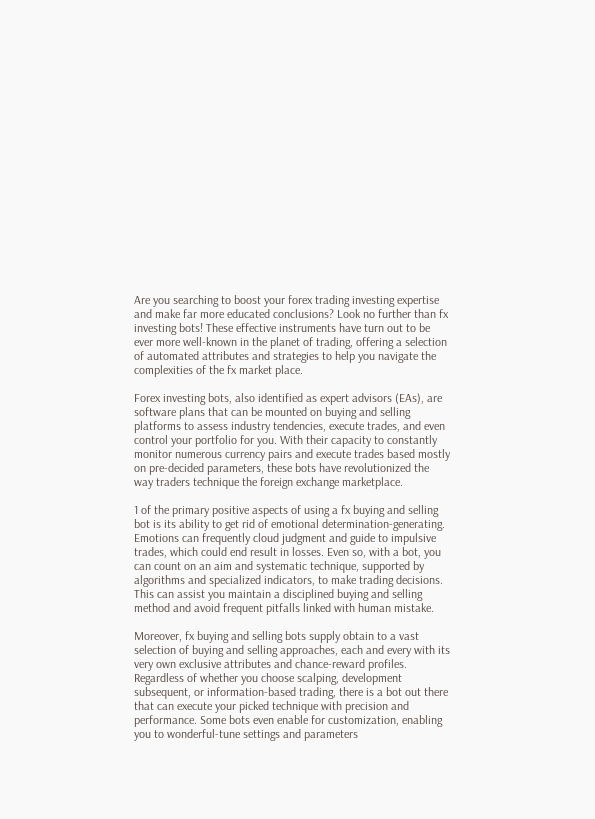Are you searching to boost your forex trading investing expertise and make far more educated conclusions? Look no further than fx investing bots! These effective instruments have turn out to be ever more well-known in the planet of trading, offering a selection of automated attributes and strategies to help you navigate the complexities of the fx market place.

Forex investing bots, also identified as expert advisors (EAs), are software plans that can be mounted on buying and selling platforms to assess industry tendencies, execute trades, and even control your portfolio for you. With their capacity to constantly monitor numerous currency pairs and execute trades based mostly on pre-decided parameters, these bots have revolutionized the way traders technique the foreign exchange marketplace.

1 of the primary positive aspects of using a fx buying and selling bot is its ability to get rid of emotional determination-generating. Emotions can frequently cloud judgment and guide to impulsive trades, which could end result in losses. Even so, with a bot, you can count on an aim and systematic technique, supported by algorithms and specialized indicators, to make trading decisions. This can assist you maintain a disciplined buying and selling method and avoid frequent pitfalls linked with human mistake.

Moreover, fx buying and selling bots supply obtain to a vast selection of buying and selling approaches, each and every with its very own exclusive attributes and chance-reward profiles. Regardless of whether you choose scalping, development subsequent, or information-based trading, there is a bot out there that can execute your picked technique with precision and performance. Some bots even enable for customization, enabling you to wonderful-tune settings and parameters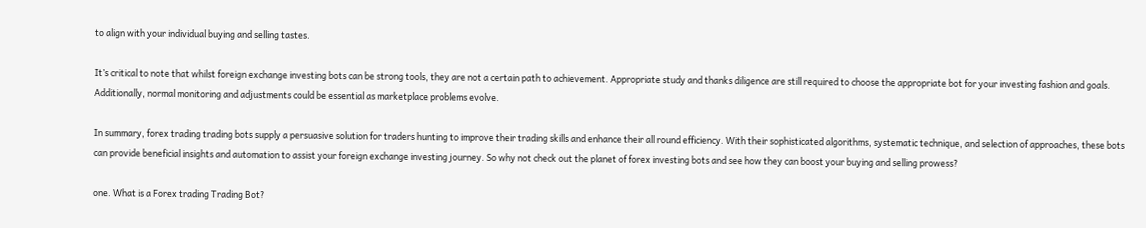to align with your individual buying and selling tastes.

It’s critical to note that whilst foreign exchange investing bots can be strong tools, they are not a certain path to achievement. Appropriate study and thanks diligence are still required to choose the appropriate bot for your investing fashion and goals. Additionally, normal monitoring and adjustments could be essential as marketplace problems evolve.

In summary, forex trading trading bots supply a persuasive solution for traders hunting to improve their trading skills and enhance their all round efficiency. With their sophisticated algorithms, systematic technique, and selection of approaches, these bots can provide beneficial insights and automation to assist your foreign exchange investing journey. So why not check out the planet of forex investing bots and see how they can boost your buying and selling prowess?

one. What is a Forex trading Trading Bot?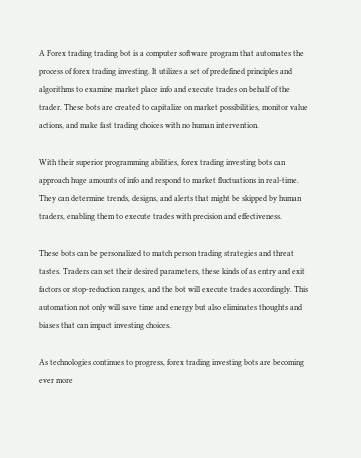A Forex trading trading bot is a computer software program that automates the process of forex trading investing. It utilizes a set of predefined principles and algorithms to examine market place info and execute trades on behalf of the trader. These bots are created to capitalize on market possibilities, monitor value actions, and make fast trading choices with no human intervention.

With their superior programming abilities, forex trading investing bots can approach huge amounts of info and respond to market fluctuations in real-time. They can determine trends, designs, and alerts that might be skipped by human traders, enabling them to execute trades with precision and effectiveness.

These bots can be personalized to match person trading strategies and threat tastes. Traders can set their desired parameters, these kinds of as entry and exit factors or stop-reduction ranges, and the bot will execute trades accordingly. This automation not only will save time and energy but also eliminates thoughts and biases that can impact investing choices.

As technologies continues to progress, forex trading investing bots are becoming ever more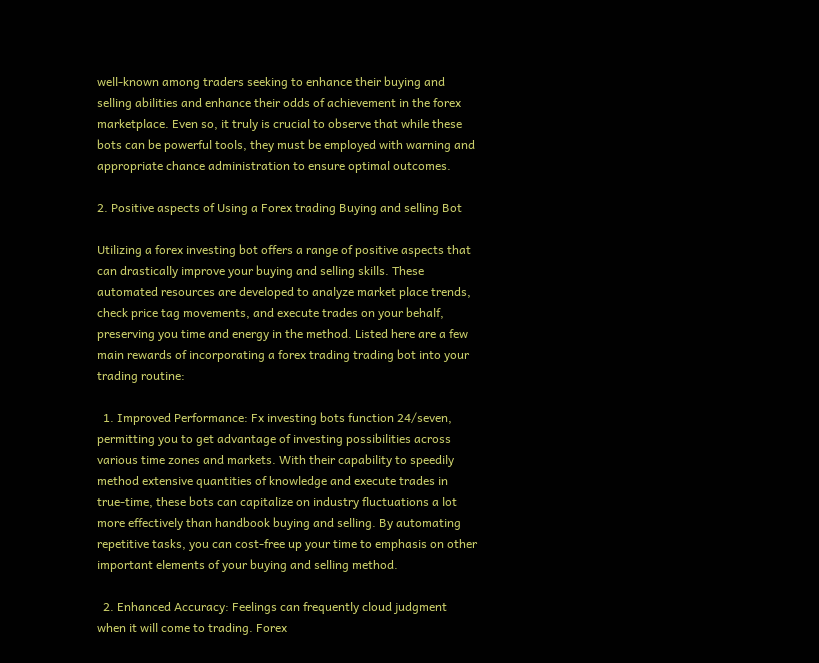well-known among traders seeking to enhance their buying and selling abilities and enhance their odds of achievement in the forex marketplace. Even so, it truly is crucial to observe that while these bots can be powerful tools, they must be employed with warning and appropriate chance administration to ensure optimal outcomes.

2. Positive aspects of Using a Forex trading Buying and selling Bot

Utilizing a forex investing bot offers a range of positive aspects that can drastically improve your buying and selling skills. These automated resources are developed to analyze market place trends, check price tag movements, and execute trades on your behalf, preserving you time and energy in the method. Listed here are a few main rewards of incorporating a forex trading trading bot into your trading routine:

  1. Improved Performance: Fx investing bots function 24/seven, permitting you to get advantage of investing possibilities across various time zones and markets. With their capability to speedily method extensive quantities of knowledge and execute trades in true-time, these bots can capitalize on industry fluctuations a lot more effectively than handbook buying and selling. By automating repetitive tasks, you can cost-free up your time to emphasis on other important elements of your buying and selling method.

  2. Enhanced Accuracy: Feelings can frequently cloud judgment when it will come to trading. Forex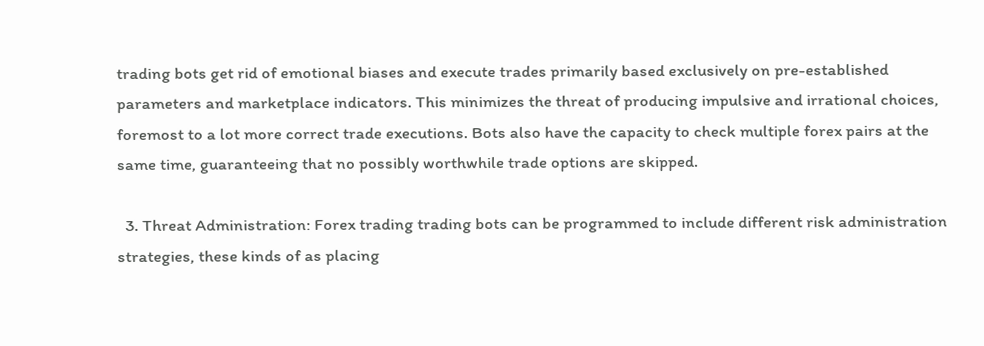trading bots get rid of emotional biases and execute trades primarily based exclusively on pre-established parameters and marketplace indicators. This minimizes the threat of producing impulsive and irrational choices, foremost to a lot more correct trade executions. Bots also have the capacity to check multiple forex pairs at the same time, guaranteeing that no possibly worthwhile trade options are skipped.

  3. Threat Administration: Forex trading trading bots can be programmed to include different risk administration strategies, these kinds of as placing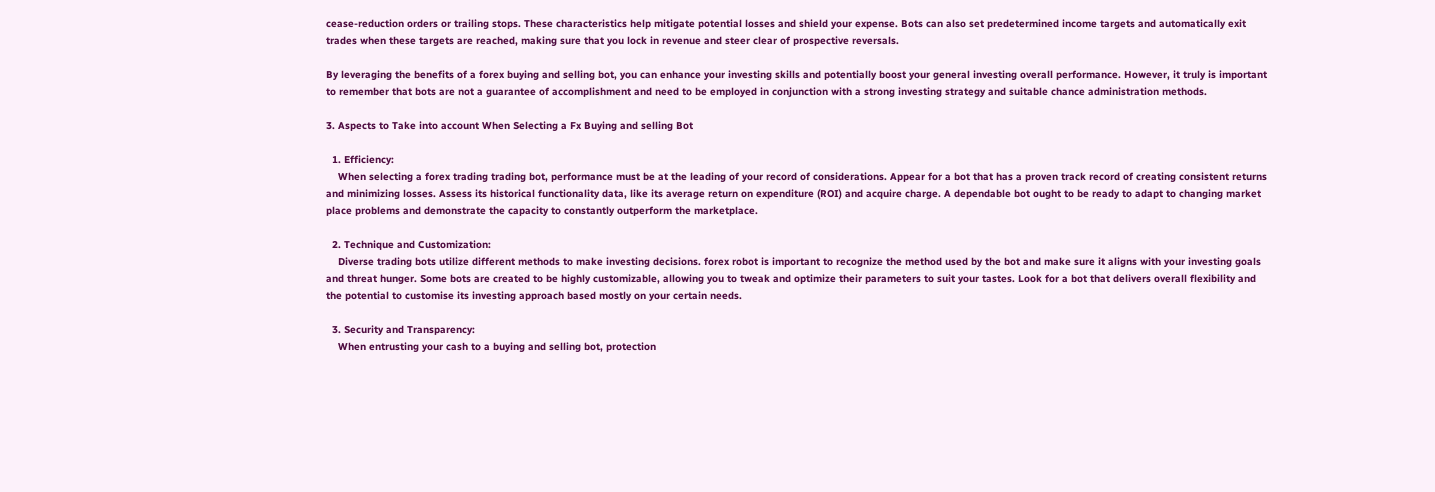cease-reduction orders or trailing stops. These characteristics help mitigate potential losses and shield your expense. Bots can also set predetermined income targets and automatically exit trades when these targets are reached, making sure that you lock in revenue and steer clear of prospective reversals.

By leveraging the benefits of a forex buying and selling bot, you can enhance your investing skills and potentially boost your general investing overall performance. However, it truly is important to remember that bots are not a guarantee of accomplishment and need to be employed in conjunction with a strong investing strategy and suitable chance administration methods.

3. Aspects to Take into account When Selecting a Fx Buying and selling Bot

  1. Efficiency:
    When selecting a forex trading trading bot, performance must be at the leading of your record of considerations. Appear for a bot that has a proven track record of creating consistent returns and minimizing losses. Assess its historical functionality data, like its average return on expenditure (ROI) and acquire charge. A dependable bot ought to be ready to adapt to changing market place problems and demonstrate the capacity to constantly outperform the marketplace.

  2. Technique and Customization:
    Diverse trading bots utilize different methods to make investing decisions. forex robot is important to recognize the method used by the bot and make sure it aligns with your investing goals and threat hunger. Some bots are created to be highly customizable, allowing you to tweak and optimize their parameters to suit your tastes. Look for a bot that delivers overall flexibility and the potential to customise its investing approach based mostly on your certain needs.

  3. Security and Transparency:
    When entrusting your cash to a buying and selling bot, protection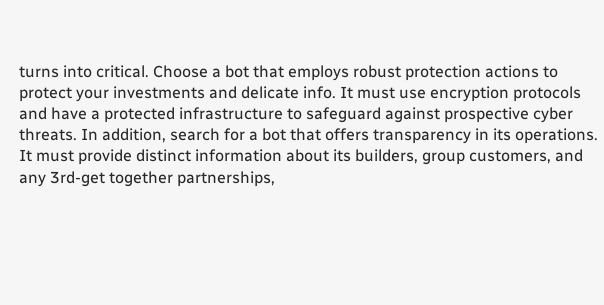turns into critical. Choose a bot that employs robust protection actions to protect your investments and delicate info. It must use encryption protocols and have a protected infrastructure to safeguard against prospective cyber threats. In addition, search for a bot that offers transparency in its operations. It must provide distinct information about its builders, group customers, and any 3rd-get together partnerships,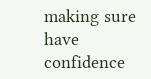making sure have confidence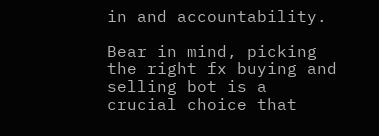in and accountability.

Bear in mind, picking the right fx buying and selling bot is a crucial choice that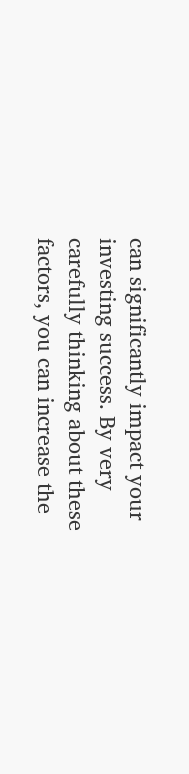can significantly impact your investing success. By very carefully thinking about these factors, you can increase the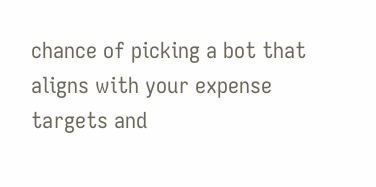chance of picking a bot that aligns with your expense targets and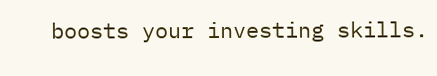boosts your investing skills.